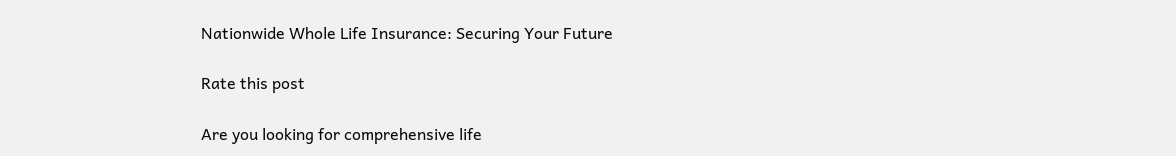Nationwide Whole Life Insurance: Securing Your Future

Rate this post

Are you looking for comprehensive life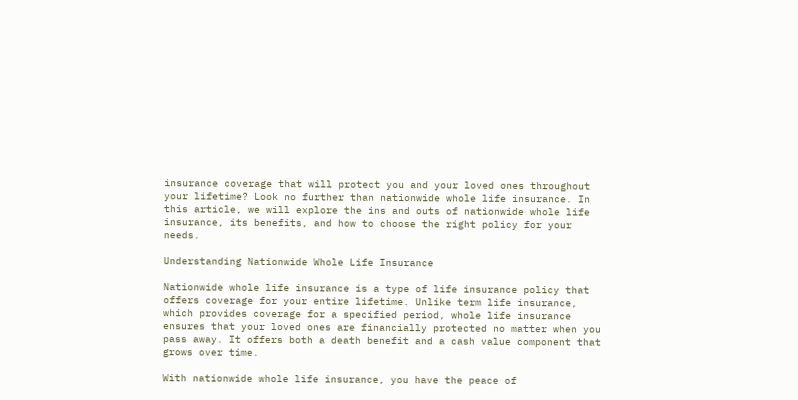insurance coverage that will protect you and your loved ones throughout your lifetime? Look no further than nationwide whole life insurance. In this article, we will explore the ins and outs of nationwide whole life insurance, its benefits, and how to choose the right policy for your needs.

Understanding Nationwide Whole Life Insurance

Nationwide whole life insurance is a type of life insurance policy that offers coverage for your entire lifetime. Unlike term life insurance, which provides coverage for a specified period, whole life insurance ensures that your loved ones are financially protected no matter when you pass away. It offers both a death benefit and a cash value component that grows over time.

With nationwide whole life insurance, you have the peace of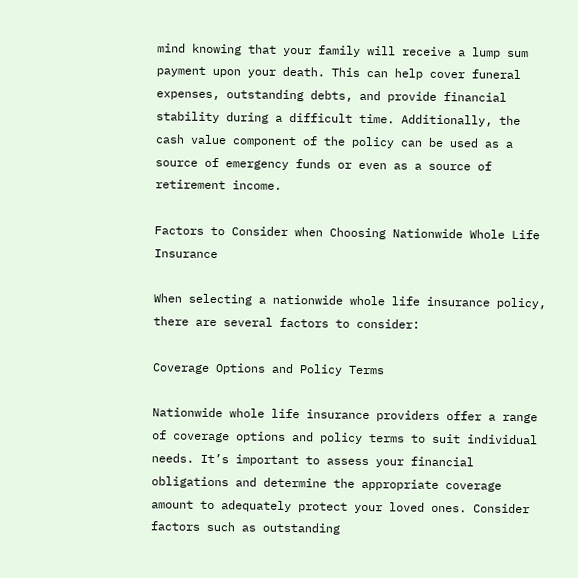mind knowing that your family will receive a lump sum payment upon your death. This can help cover funeral expenses, outstanding debts, and provide financial stability during a difficult time. Additionally, the cash value component of the policy can be used as a source of emergency funds or even as a source of retirement income.

Factors to Consider when Choosing Nationwide Whole Life Insurance

When selecting a nationwide whole life insurance policy, there are several factors to consider:

Coverage Options and Policy Terms

Nationwide whole life insurance providers offer a range of coverage options and policy terms to suit individual needs. It’s important to assess your financial obligations and determine the appropriate coverage amount to adequately protect your loved ones. Consider factors such as outstanding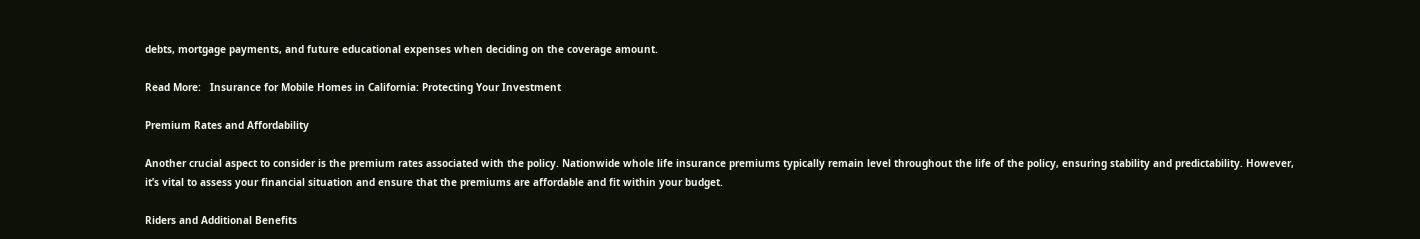debts, mortgage payments, and future educational expenses when deciding on the coverage amount.

Read More:   Insurance for Mobile Homes in California: Protecting Your Investment

Premium Rates and Affordability

Another crucial aspect to consider is the premium rates associated with the policy. Nationwide whole life insurance premiums typically remain level throughout the life of the policy, ensuring stability and predictability. However, it’s vital to assess your financial situation and ensure that the premiums are affordable and fit within your budget.

Riders and Additional Benefits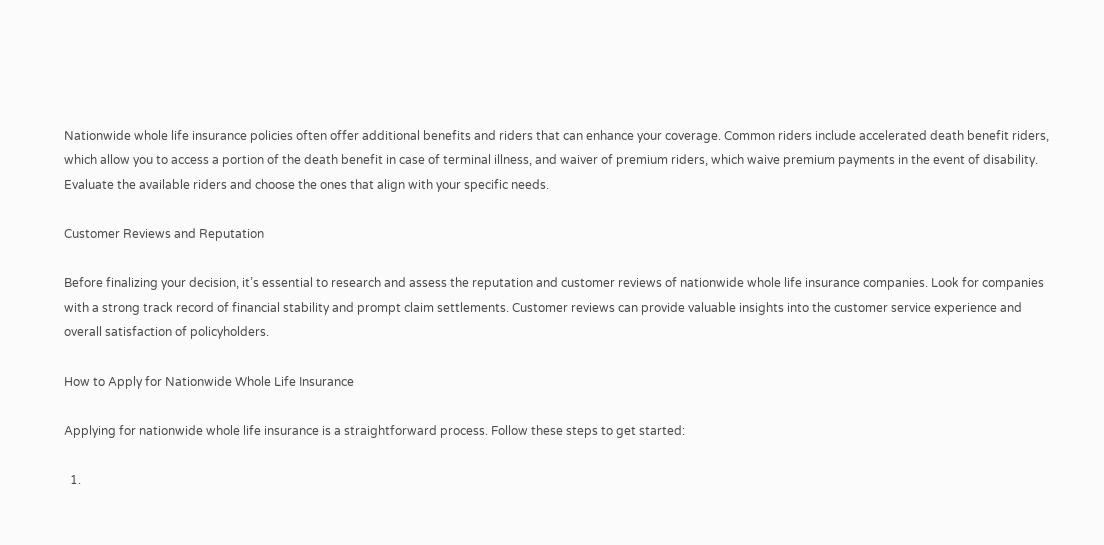Nationwide whole life insurance policies often offer additional benefits and riders that can enhance your coverage. Common riders include accelerated death benefit riders, which allow you to access a portion of the death benefit in case of terminal illness, and waiver of premium riders, which waive premium payments in the event of disability. Evaluate the available riders and choose the ones that align with your specific needs.

Customer Reviews and Reputation

Before finalizing your decision, it’s essential to research and assess the reputation and customer reviews of nationwide whole life insurance companies. Look for companies with a strong track record of financial stability and prompt claim settlements. Customer reviews can provide valuable insights into the customer service experience and overall satisfaction of policyholders.

How to Apply for Nationwide Whole Life Insurance

Applying for nationwide whole life insurance is a straightforward process. Follow these steps to get started:

  1.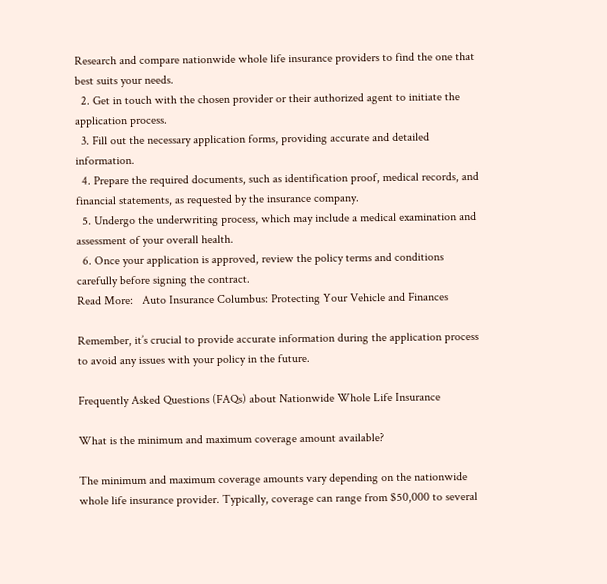Research and compare nationwide whole life insurance providers to find the one that best suits your needs.
  2. Get in touch with the chosen provider or their authorized agent to initiate the application process.
  3. Fill out the necessary application forms, providing accurate and detailed information.
  4. Prepare the required documents, such as identification proof, medical records, and financial statements, as requested by the insurance company.
  5. Undergo the underwriting process, which may include a medical examination and assessment of your overall health.
  6. Once your application is approved, review the policy terms and conditions carefully before signing the contract.
Read More:   Auto Insurance Columbus: Protecting Your Vehicle and Finances

Remember, it’s crucial to provide accurate information during the application process to avoid any issues with your policy in the future.

Frequently Asked Questions (FAQs) about Nationwide Whole Life Insurance

What is the minimum and maximum coverage amount available?

The minimum and maximum coverage amounts vary depending on the nationwide whole life insurance provider. Typically, coverage can range from $50,000 to several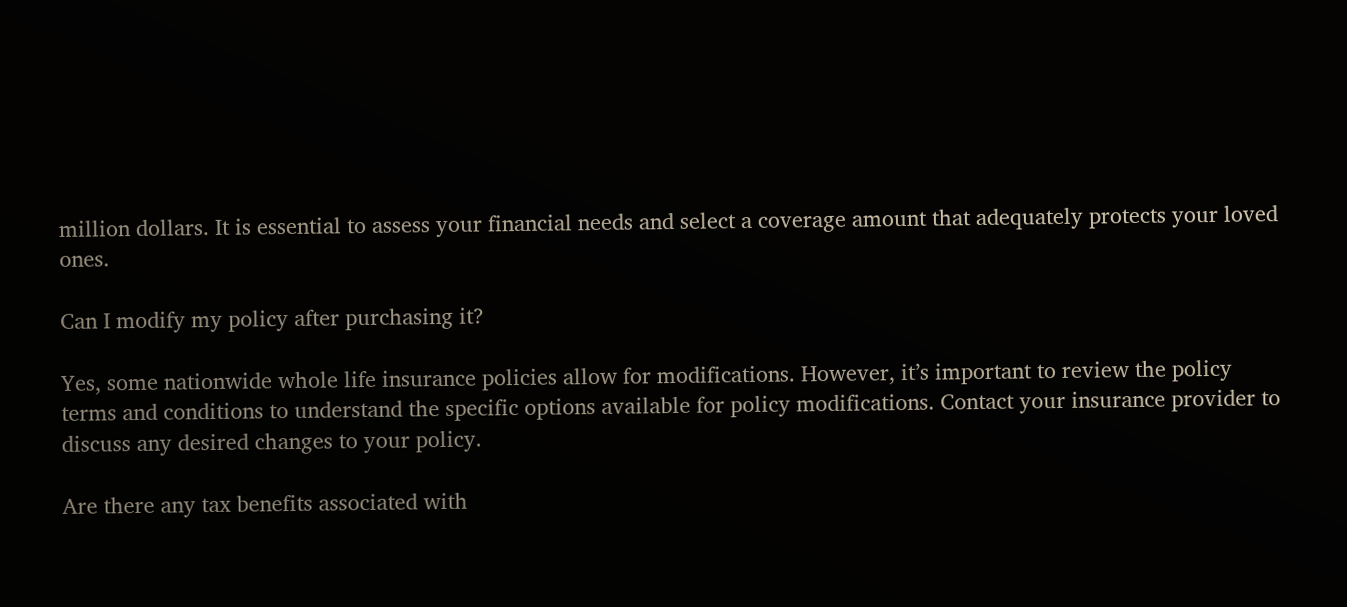million dollars. It is essential to assess your financial needs and select a coverage amount that adequately protects your loved ones.

Can I modify my policy after purchasing it?

Yes, some nationwide whole life insurance policies allow for modifications. However, it’s important to review the policy terms and conditions to understand the specific options available for policy modifications. Contact your insurance provider to discuss any desired changes to your policy.

Are there any tax benefits associated with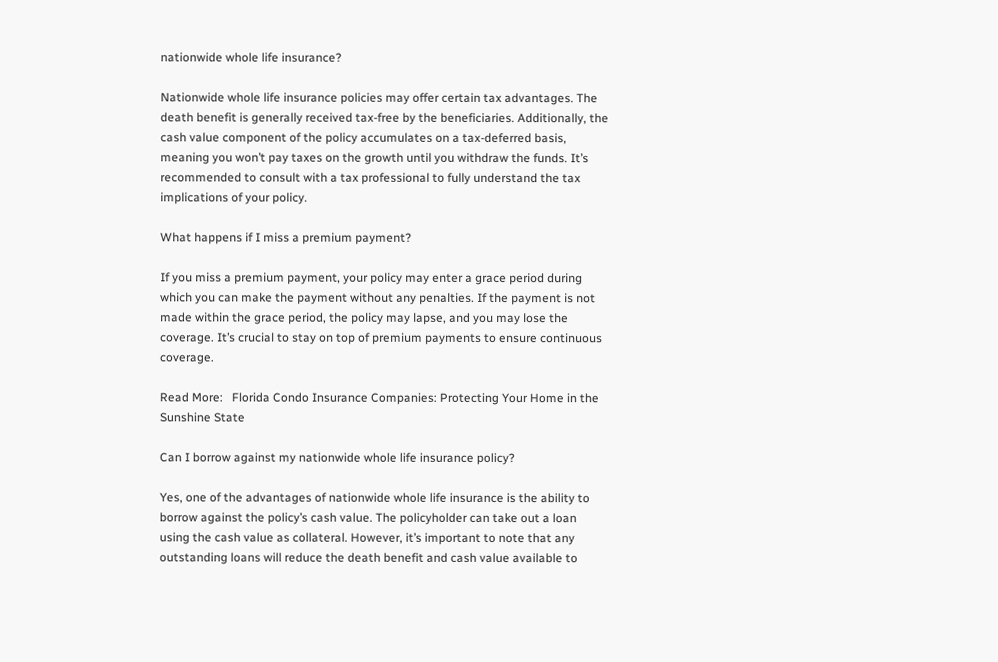nationwide whole life insurance?

Nationwide whole life insurance policies may offer certain tax advantages. The death benefit is generally received tax-free by the beneficiaries. Additionally, the cash value component of the policy accumulates on a tax-deferred basis, meaning you won’t pay taxes on the growth until you withdraw the funds. It’s recommended to consult with a tax professional to fully understand the tax implications of your policy.

What happens if I miss a premium payment?

If you miss a premium payment, your policy may enter a grace period during which you can make the payment without any penalties. If the payment is not made within the grace period, the policy may lapse, and you may lose the coverage. It’s crucial to stay on top of premium payments to ensure continuous coverage.

Read More:   Florida Condo Insurance Companies: Protecting Your Home in the Sunshine State

Can I borrow against my nationwide whole life insurance policy?

Yes, one of the advantages of nationwide whole life insurance is the ability to borrow against the policy’s cash value. The policyholder can take out a loan using the cash value as collateral. However, it’s important to note that any outstanding loans will reduce the death benefit and cash value available to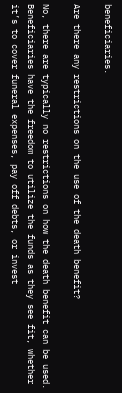beneficiaries.

Are there any restrictions on the use of the death benefit?

No, there are typically no restrictions on how the death benefit can be used. Beneficiaries have the freedom to utilize the funds as they see fit, whether it’s to cover funeral expenses, pay off debts, or invest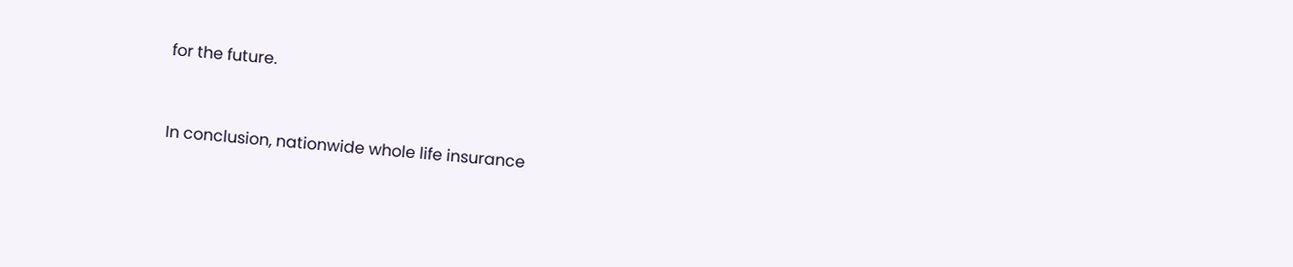for the future.


In conclusion, nationwide whole life insurance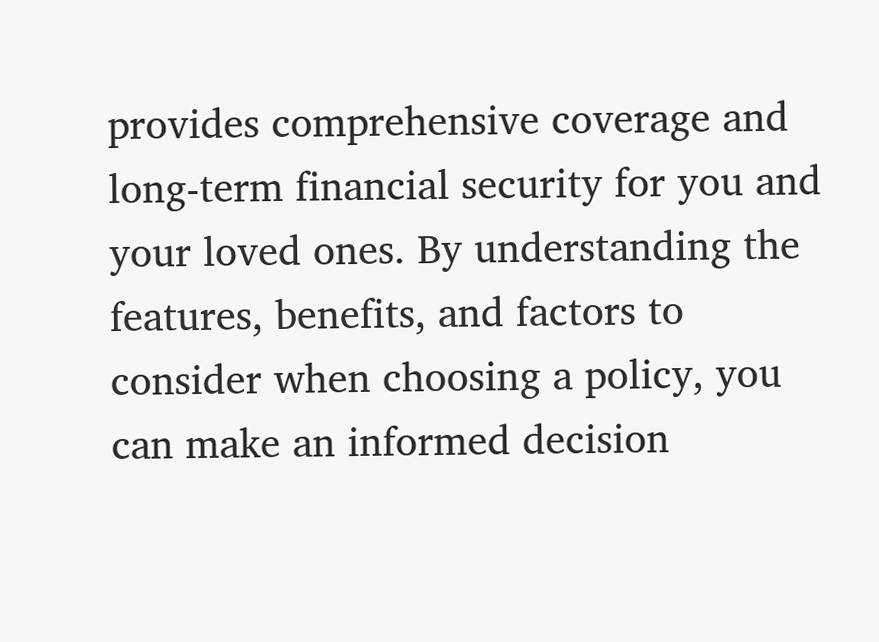provides comprehensive coverage and long-term financial security for you and your loved ones. By understanding the features, benefits, and factors to consider when choosing a policy, you can make an informed decision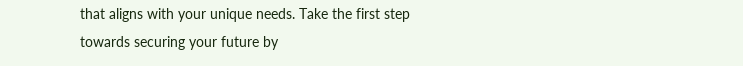that aligns with your unique needs. Take the first step towards securing your future by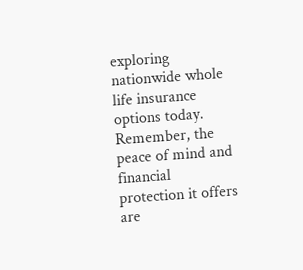exploring nationwide whole life insurance options today. Remember, the peace of mind and financial protection it offers are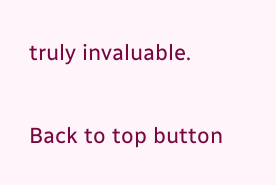truly invaluable.

Back to top button